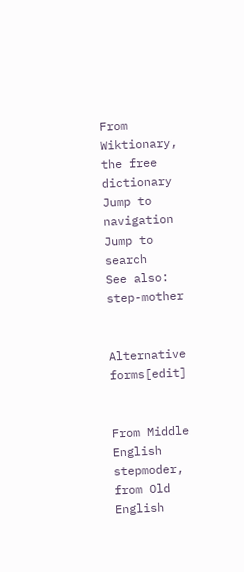From Wiktionary, the free dictionary
Jump to navigation Jump to search
See also: step-mother


Alternative forms[edit]


From Middle English stepmoder, from Old English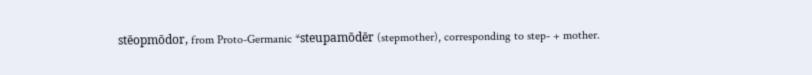stēopmōdor, from Proto-Germanic *steupamōdēr (stepmother), corresponding to step- + mother.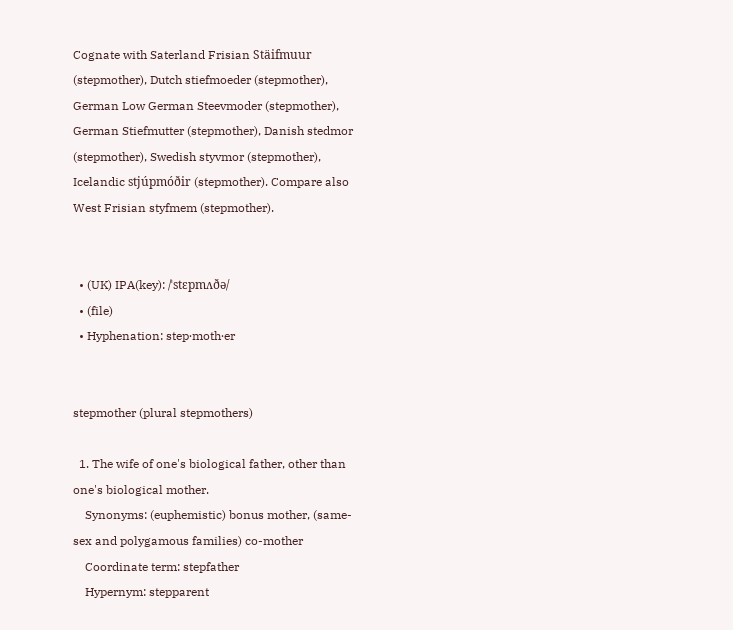Cognate with Saterland Frisian Stäifmuur (stepmother), Dutch stiefmoeder (stepmother), German Low German Steevmoder (stepmother), German Stiefmutter (stepmother), Danish stedmor (stepmother), Swedish styvmor (stepmother), Icelandic stjúpmóðir (stepmother). Compare also West Frisian styfmem (stepmother).


  • (UK) IPA(key): /ˈstɛpmʌðə/
  • (file)
  • Hyphenation: step‧moth‧er


stepmother (plural stepmothers)

  1. The wife of one's biological father, other than one's biological mother.
    Synonyms: (euphemistic) bonus mother, (same-sex and polygamous families) co-mother
    Coordinate term: stepfather
    Hypernym: stepparent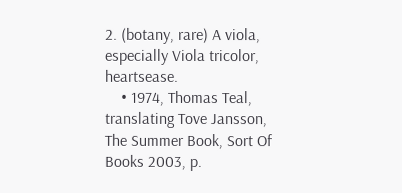2. (botany, rare) A viola, especially Viola tricolor, heartsease.
    • 1974, Thomas Teal, translating Tove Jansson, The Summer Book, Sort Of Books 2003, p.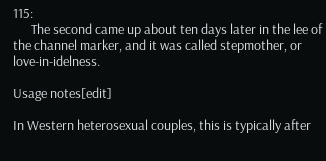115:
      The second came up about ten days later in the lee of the channel marker, and it was called stepmother, or love-in-idelness.

Usage notes[edit]

In Western heterosexual couples, this is typically after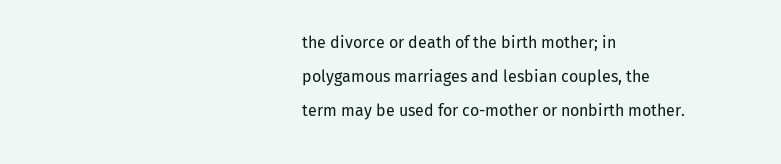the divorce or death of the birth mother; in polygamous marriages and lesbian couples, the term may be used for co-mother or nonbirth mother.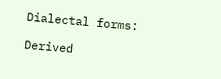Dialectal forms:

Derived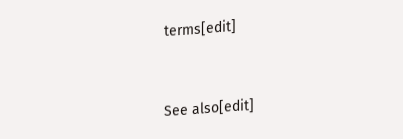terms[edit]


See also[edit]